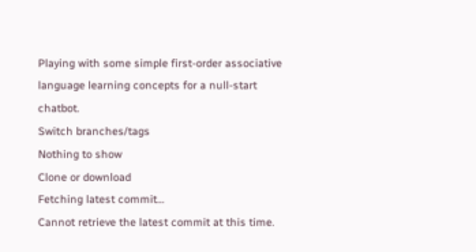Playing with some simple first-order associative language learning concepts for a null-start chatbot.
Switch branches/tags
Nothing to show
Clone or download
Fetching latest commit…
Cannot retrieve the latest commit at this time.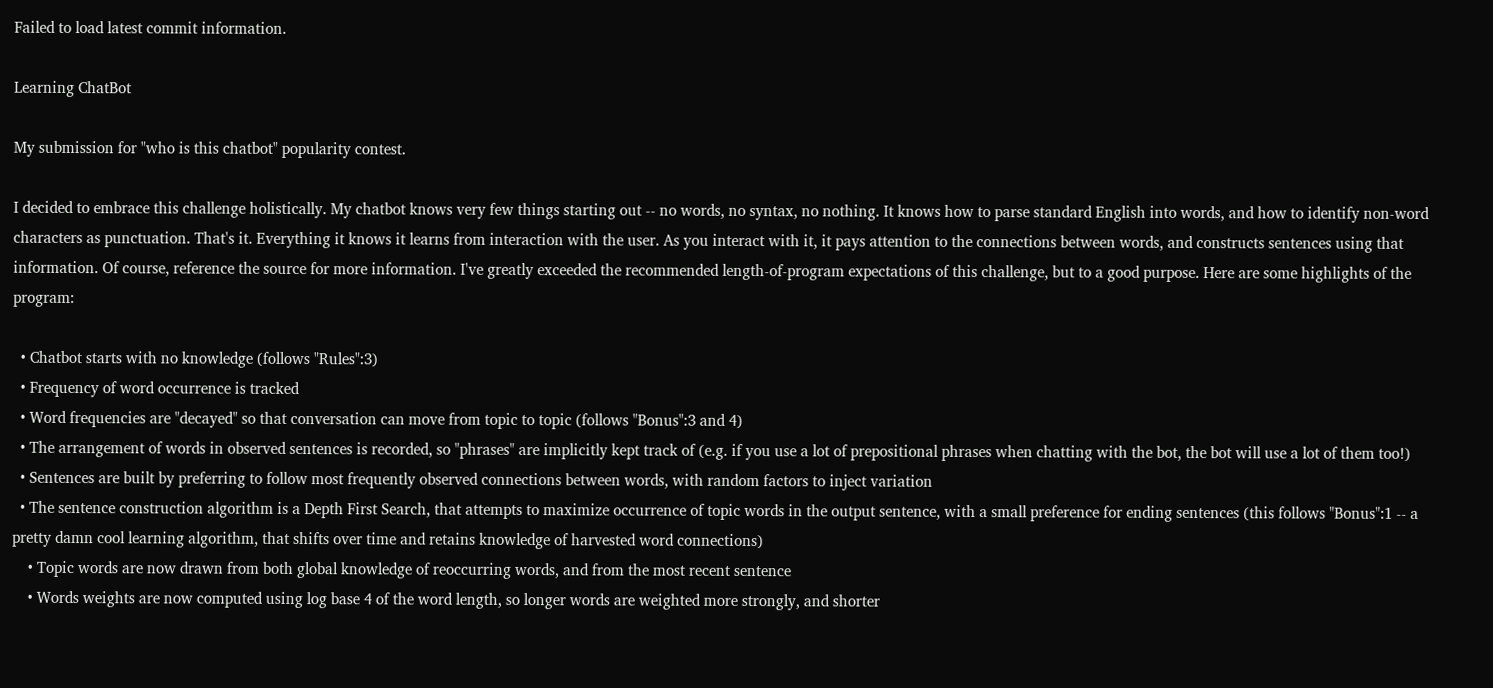Failed to load latest commit information.

Learning ChatBot

My submission for "who is this chatbot" popularity contest.

I decided to embrace this challenge holistically. My chatbot knows very few things starting out -- no words, no syntax, no nothing. It knows how to parse standard English into words, and how to identify non-word characters as punctuation. That's it. Everything it knows it learns from interaction with the user. As you interact with it, it pays attention to the connections between words, and constructs sentences using that information. Of course, reference the source for more information. I've greatly exceeded the recommended length-of-program expectations of this challenge, but to a good purpose. Here are some highlights of the program:

  • Chatbot starts with no knowledge (follows "Rules":3)
  • Frequency of word occurrence is tracked
  • Word frequencies are "decayed" so that conversation can move from topic to topic (follows "Bonus":3 and 4)
  • The arrangement of words in observed sentences is recorded, so "phrases" are implicitly kept track of (e.g. if you use a lot of prepositional phrases when chatting with the bot, the bot will use a lot of them too!)
  • Sentences are built by preferring to follow most frequently observed connections between words, with random factors to inject variation
  • The sentence construction algorithm is a Depth First Search, that attempts to maximize occurrence of topic words in the output sentence, with a small preference for ending sentences (this follows "Bonus":1 -- a pretty damn cool learning algorithm, that shifts over time and retains knowledge of harvested word connections)
    • Topic words are now drawn from both global knowledge of reoccurring words, and from the most recent sentence
    • Words weights are now computed using log base 4 of the word length, so longer words are weighted more strongly, and shorter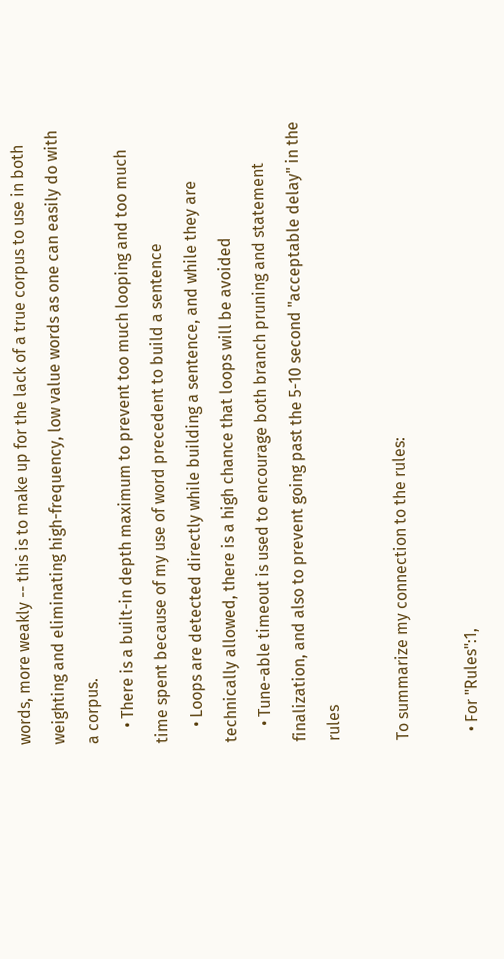words, more weakly -- this is to make up for the lack of a true corpus to use in both weighting and eliminating high-frequency, low value words as one can easily do with a corpus.
    • There is a built-in depth maximum to prevent too much looping and too much time spent because of my use of word precedent to build a sentence
    • Loops are detected directly while building a sentence, and while they are technically allowed, there is a high chance that loops will be avoided
    • Tune-able timeout is used to encourage both branch pruning and statement finalization, and also to prevent going past the 5-10 second "acceptable delay" in the rules

To summarize my connection to the rules:

  • For "Rules":1,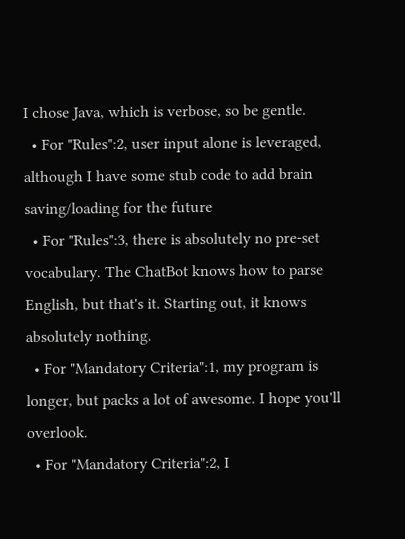I chose Java, which is verbose, so be gentle.
  • For "Rules":2, user input alone is leveraged, although I have some stub code to add brain saving/loading for the future
  • For "Rules":3, there is absolutely no pre-set vocabulary. The ChatBot knows how to parse English, but that's it. Starting out, it knows absolutely nothing.
  • For "Mandatory Criteria":1, my program is longer, but packs a lot of awesome. I hope you'll overlook.
  • For "Mandatory Criteria":2, I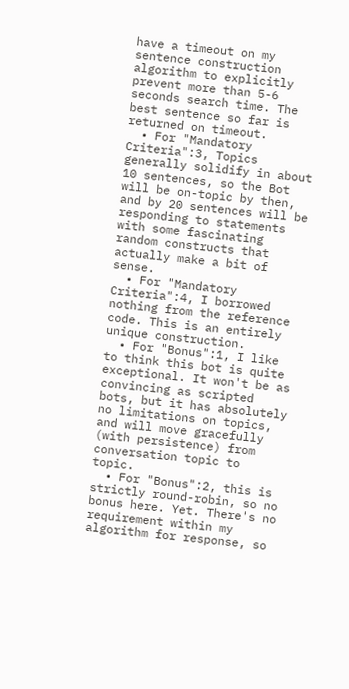have a timeout on my sentence construction algorithm to explicitly prevent more than 5-6 seconds search time. The best sentence so far is returned on timeout.
  • For "Mandatory Criteria":3, Topics generally solidify in about 10 sentences, so the Bot will be on-topic by then, and by 20 sentences will be responding to statements with some fascinating random constructs that actually make a bit of sense.
  • For "Mandatory Criteria":4, I borrowed nothing from the reference code. This is an entirely unique construction.
  • For "Bonus":1, I like to think this bot is quite exceptional. It won't be as convincing as scripted bots, but it has absolutely no limitations on topics, and will move gracefully (with persistence) from conversation topic to topic.
  • For "Bonus":2, this is strictly round-robin, so no bonus here. Yet. There's no requirement within my algorithm for response, so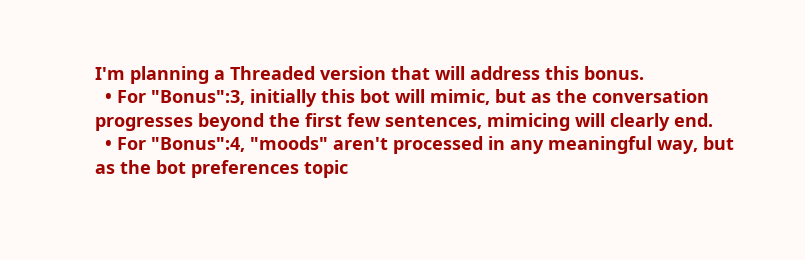I'm planning a Threaded version that will address this bonus.
  • For "Bonus":3, initially this bot will mimic, but as the conversation progresses beyond the first few sentences, mimicing will clearly end.
  • For "Bonus":4, "moods" aren't processed in any meaningful way, but as the bot preferences topic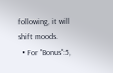following, it will shift moods.
  • For "Bonus":5,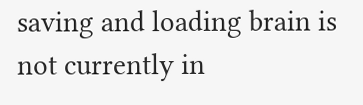saving and loading brain is not currently in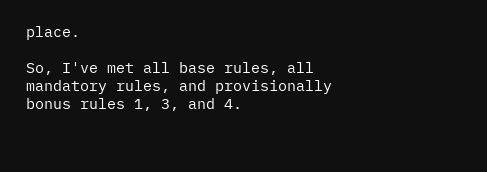place.

So, I've met all base rules, all mandatory rules, and provisionally bonus rules 1, 3, and 4.